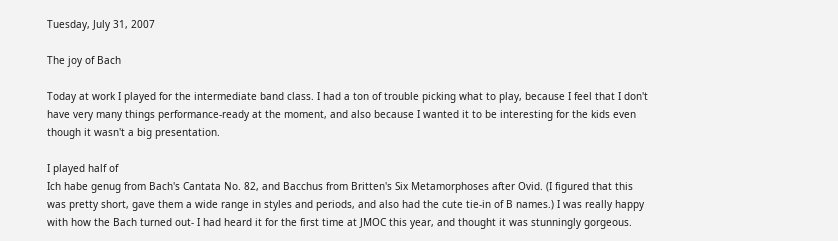Tuesday, July 31, 2007

The joy of Bach

Today at work I played for the intermediate band class. I had a ton of trouble picking what to play, because I feel that I don't have very many things performance-ready at the moment, and also because I wanted it to be interesting for the kids even though it wasn't a big presentation.

I played half of
Ich habe genug from Bach's Cantata No. 82, and Bacchus from Britten's Six Metamorphoses after Ovid. (I figured that this was pretty short, gave them a wide range in styles and periods, and also had the cute tie-in of B names.) I was really happy with how the Bach turned out- I had heard it for the first time at JMOC this year, and thought it was stunningly gorgeous.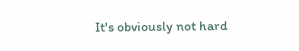It's obviously not hard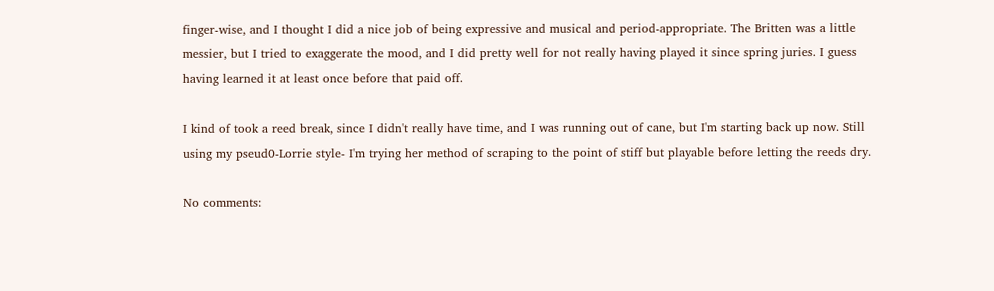finger-wise, and I thought I did a nice job of being expressive and musical and period-appropriate. The Britten was a little messier, but I tried to exaggerate the mood, and I did pretty well for not really having played it since spring juries. I guess having learned it at least once before that paid off.

I kind of took a reed break, since I didn't really have time, and I was running out of cane, but I'm starting back up now. Still using my pseud0-Lorrie style- I'm trying her method of scraping to the point of stiff but playable before letting the reeds dry.

No comments: